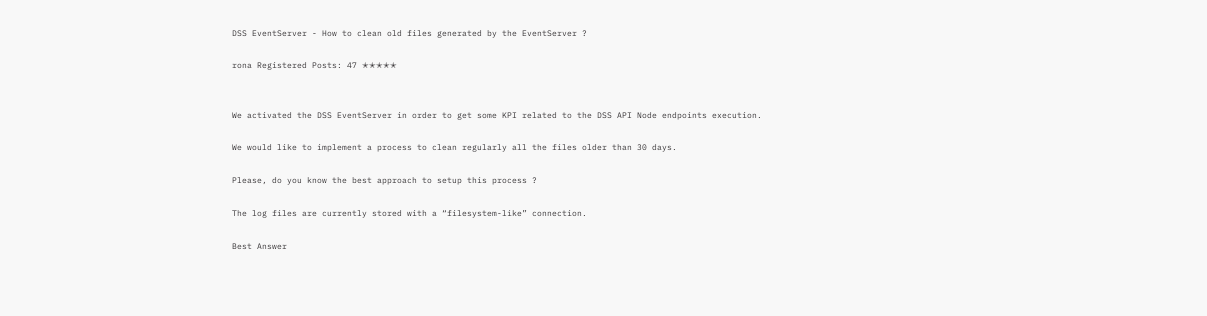DSS EventServer - How to clean old files generated by the EventServer ?

rona Registered Posts: 47 ✭✭✭✭✭


We activated the DSS EventServer in order to get some KPI related to the DSS API Node endpoints execution.

We would like to implement a process to clean regularly all the files older than 30 days.

Please, do you know the best approach to setup this process ?

The log files are currently stored with a “filesystem-like” connection.

Best Answer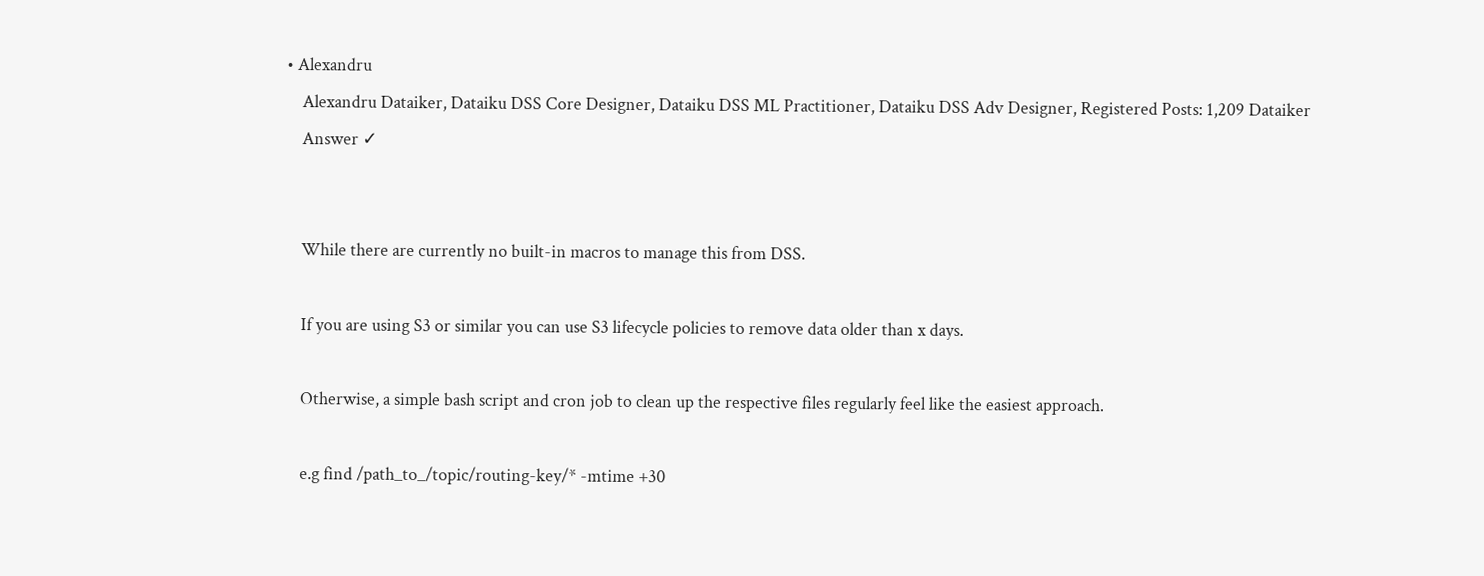• Alexandru
    Alexandru Dataiker, Dataiku DSS Core Designer, Dataiku DSS ML Practitioner, Dataiku DSS Adv Designer, Registered Posts: 1,209 Dataiker
    Answer ✓


    While there are currently no built-in macros to manage this from DSS.

    If you are using S3 or similar you can use S3 lifecycle policies to remove data older than x days.

    Otherwise, a simple bash script and cron job to clean up the respective files regularly feel like the easiest approach.

    e.g find /path_to_/topic/routing-key/* -mtime +30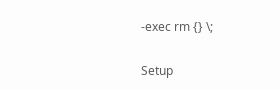-exec rm {} \;

Setup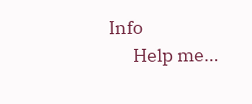Info
      Help me…